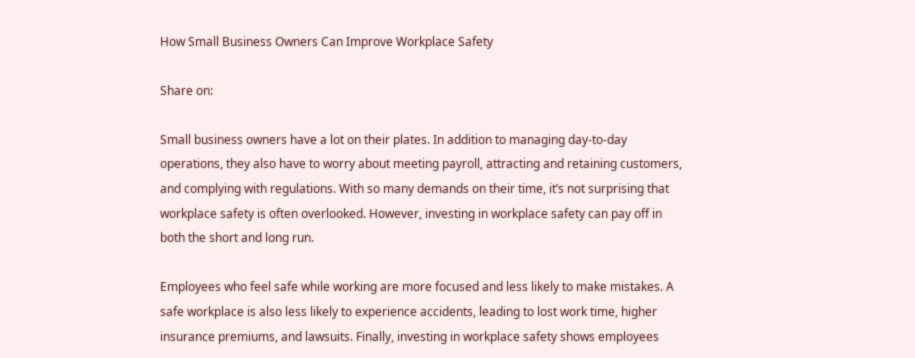How Small Business Owners Can Improve Workplace Safety

Share on:

Small business owners have a lot on their plates. In addition to managing day-to-day operations, they also have to worry about meeting payroll, attracting and retaining customers, and complying with regulations. With so many demands on their time, it’s not surprising that workplace safety is often overlooked. However, investing in workplace safety can pay off in both the short and long run.

Employees who feel safe while working are more focused and less likely to make mistakes. A safe workplace is also less likely to experience accidents, leading to lost work time, higher insurance premiums, and lawsuits. Finally, investing in workplace safety shows employees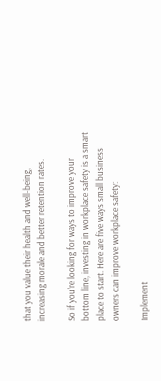that you value their health and well-being, increasing morale and better retention rates.

So if you’re looking for ways to improve your bottom line, investing in workplace safety is a smart place to start. Here are five ways small business owners can improve workplace safety:

Implement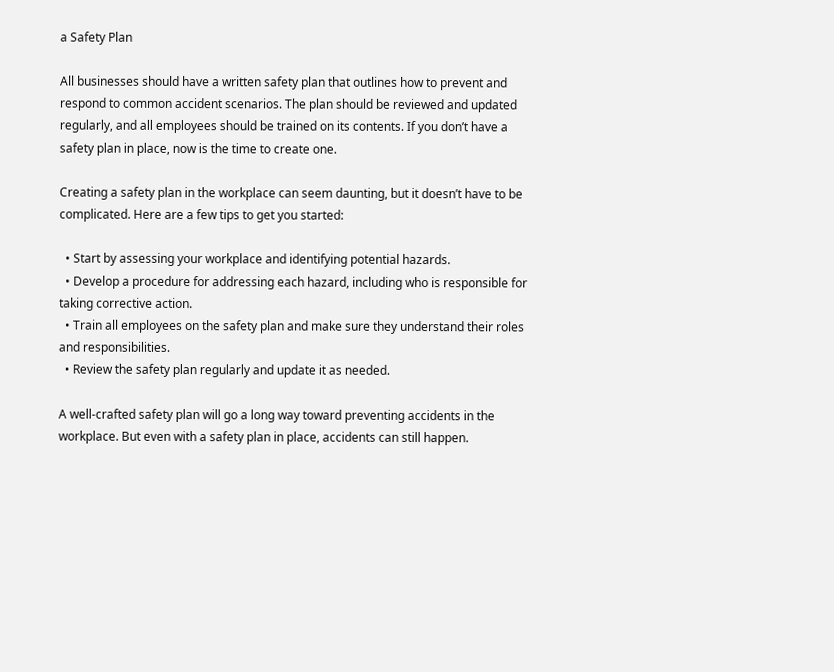a Safety Plan

All businesses should have a written safety plan that outlines how to prevent and respond to common accident scenarios. The plan should be reviewed and updated regularly, and all employees should be trained on its contents. If you don’t have a safety plan in place, now is the time to create one.

Creating a safety plan in the workplace can seem daunting, but it doesn’t have to be complicated. Here are a few tips to get you started:

  • Start by assessing your workplace and identifying potential hazards.
  • Develop a procedure for addressing each hazard, including who is responsible for taking corrective action.
  • Train all employees on the safety plan and make sure they understand their roles and responsibilities.
  • Review the safety plan regularly and update it as needed.

A well-crafted safety plan will go a long way toward preventing accidents in the workplace. But even with a safety plan in place, accidents can still happen.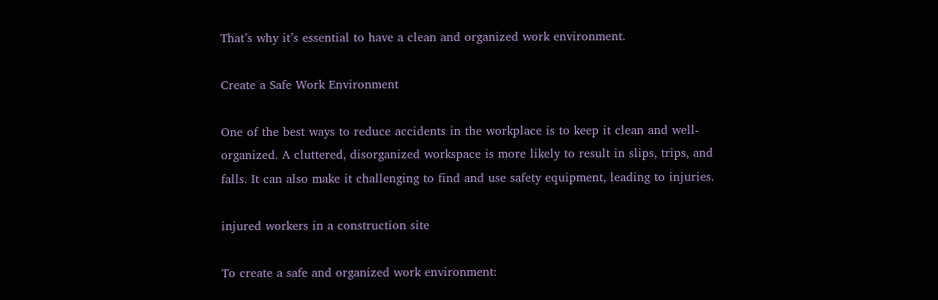That’s why it’s essential to have a clean and organized work environment.

Create a Safe Work Environment

One of the best ways to reduce accidents in the workplace is to keep it clean and well-organized. A cluttered, disorganized workspace is more likely to result in slips, trips, and falls. It can also make it challenging to find and use safety equipment, leading to injuries.

injured workers in a construction site

To create a safe and organized work environment: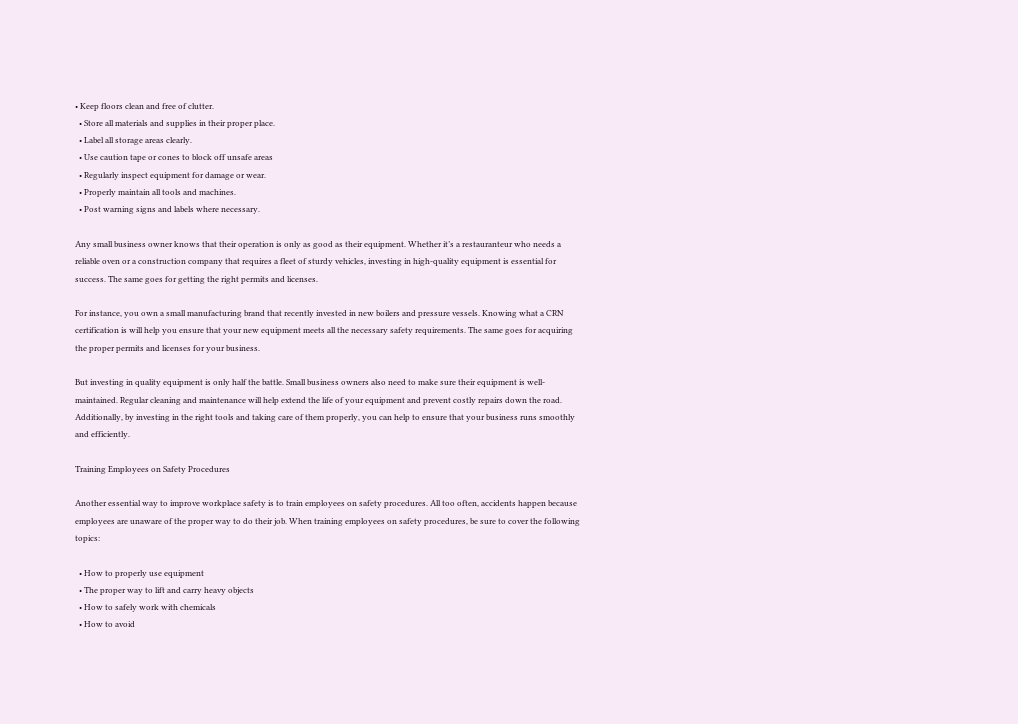• Keep floors clean and free of clutter.
  • Store all materials and supplies in their proper place.
  • Label all storage areas clearly.
  • Use caution tape or cones to block off unsafe areas
  • Regularly inspect equipment for damage or wear.
  • Properly maintain all tools and machines.
  • Post warning signs and labels where necessary.

Any small business owner knows that their operation is only as good as their equipment. Whether it’s a restauranteur who needs a reliable oven or a construction company that requires a fleet of sturdy vehicles, investing in high-quality equipment is essential for success. The same goes for getting the right permits and licenses.

For instance, you own a small manufacturing brand that recently invested in new boilers and pressure vessels. Knowing what a CRN certification is will help you ensure that your new equipment meets all the necessary safety requirements. The same goes for acquiring the proper permits and licenses for your business.

But investing in quality equipment is only half the battle. Small business owners also need to make sure their equipment is well-maintained. Regular cleaning and maintenance will help extend the life of your equipment and prevent costly repairs down the road. Additionally, by investing in the right tools and taking care of them properly, you can help to ensure that your business runs smoothly and efficiently.

Training Employees on Safety Procedures

Another essential way to improve workplace safety is to train employees on safety procedures. All too often, accidents happen because employees are unaware of the proper way to do their job. When training employees on safety procedures, be sure to cover the following topics:

  • How to properly use equipment
  • The proper way to lift and carry heavy objects
  • How to safely work with chemicals
  • How to avoid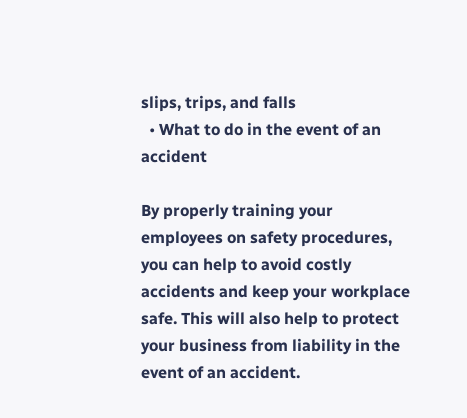slips, trips, and falls
  • What to do in the event of an accident

By properly training your employees on safety procedures, you can help to avoid costly accidents and keep your workplace safe. This will also help to protect your business from liability in the event of an accident.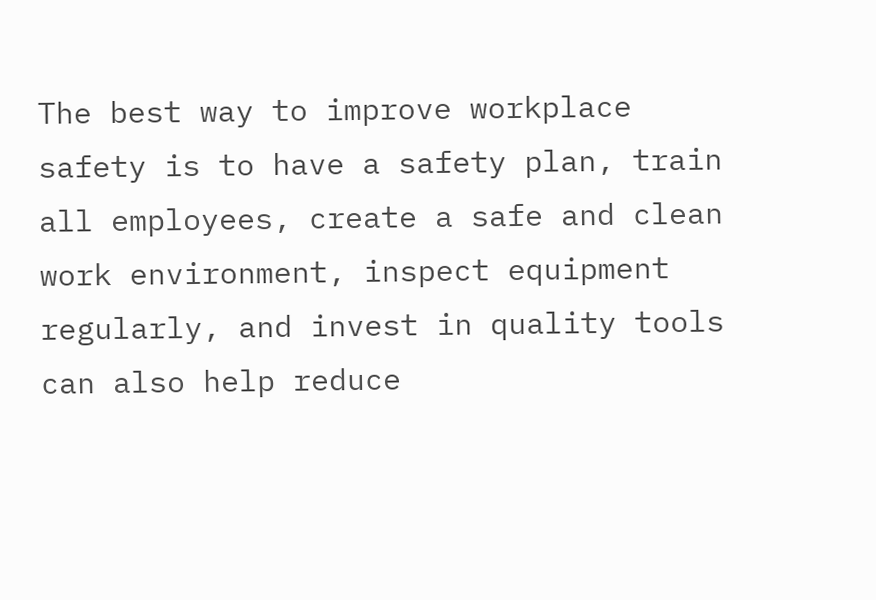The best way to improve workplace safety is to have a safety plan, train all employees, create a safe and clean work environment, inspect equipment regularly, and invest in quality tools can also help reduce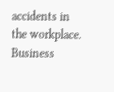accidents in the workplace. Business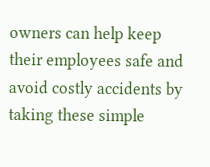owners can help keep their employees safe and avoid costly accidents by taking these simple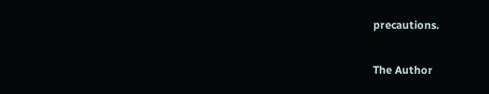precautions.

The Author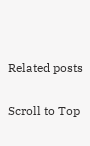Related posts

Scroll to Top